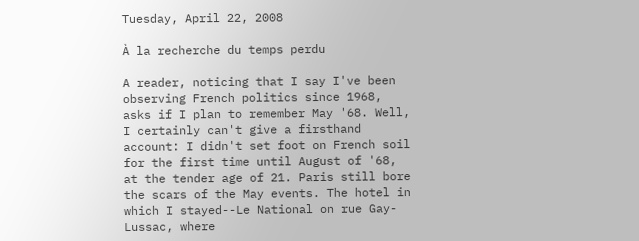Tuesday, April 22, 2008

À la recherche du temps perdu

A reader, noticing that I say I've been observing French politics since 1968, asks if I plan to remember May '68. Well, I certainly can't give a firsthand account: I didn't set foot on French soil for the first time until August of '68, at the tender age of 21. Paris still bore the scars of the May events. The hotel in which I stayed--Le National on rue Gay-Lussac, where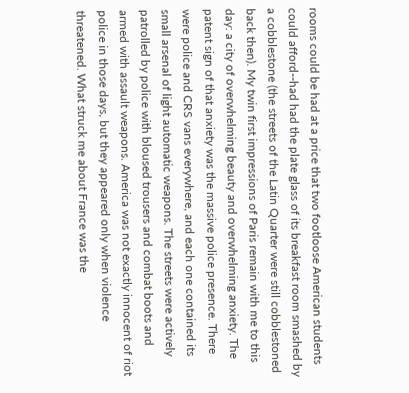rooms could be had at a price that two footloose American students could afford--had had the plate glass of its breakfast room smashed by a cobblestone (the streets of the Latin Quarter were still cobblestoned back then). My twin first impressions of Paris remain with me to this day: a city of overwhelming beauty and overwhelming anxiety. The patent sign of that anxiety was the massive police presence. There were police and CRS vans everywhere, and each one contained its small arsenal of light automatic weapons. The streets were actively patrolled by police with bloused trousers and combat boots and armed with assault weapons. America was not exactly innocent of riot police in those days, but they appeared only when violence threatened. What struck me about France was the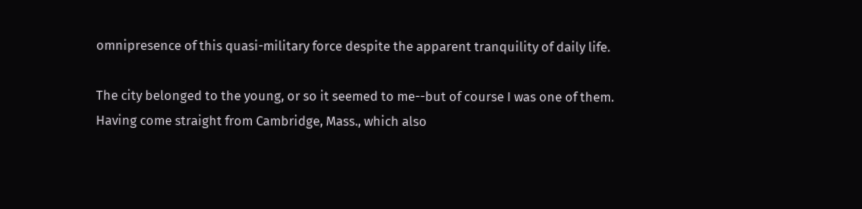omnipresence of this quasi-military force despite the apparent tranquility of daily life.

The city belonged to the young, or so it seemed to me--but of course I was one of them. Having come straight from Cambridge, Mass., which also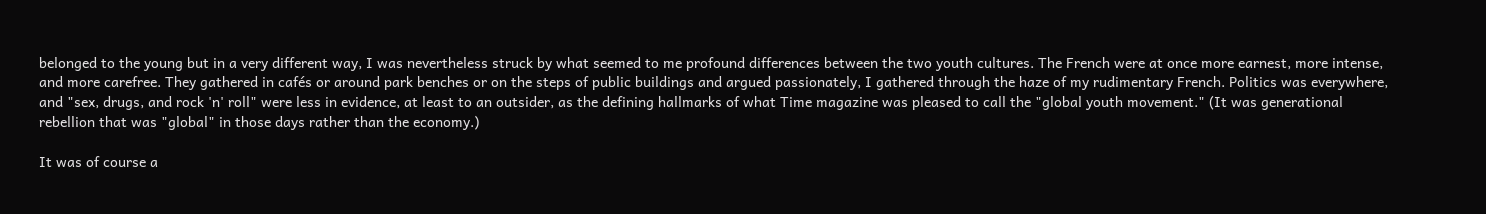belonged to the young but in a very different way, I was nevertheless struck by what seemed to me profound differences between the two youth cultures. The French were at once more earnest, more intense, and more carefree. They gathered in cafés or around park benches or on the steps of public buildings and argued passionately, I gathered through the haze of my rudimentary French. Politics was everywhere, and "sex, drugs, and rock 'n' roll" were less in evidence, at least to an outsider, as the defining hallmarks of what Time magazine was pleased to call the "global youth movement." (It was generational rebellion that was "global" in those days rather than the economy.)

It was of course a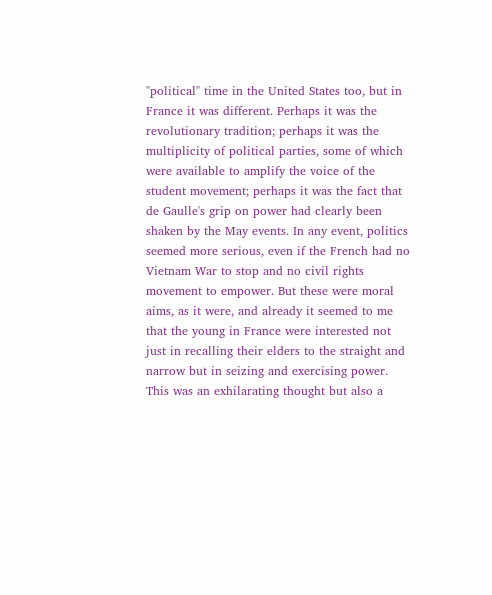"political" time in the United States too, but in France it was different. Perhaps it was the revolutionary tradition; perhaps it was the multiplicity of political parties, some of which were available to amplify the voice of the student movement; perhaps it was the fact that de Gaulle's grip on power had clearly been shaken by the May events. In any event, politics seemed more serious, even if the French had no Vietnam War to stop and no civil rights movement to empower. But these were moral aims, as it were, and already it seemed to me that the young in France were interested not just in recalling their elders to the straight and narrow but in seizing and exercising power. This was an exhilarating thought but also a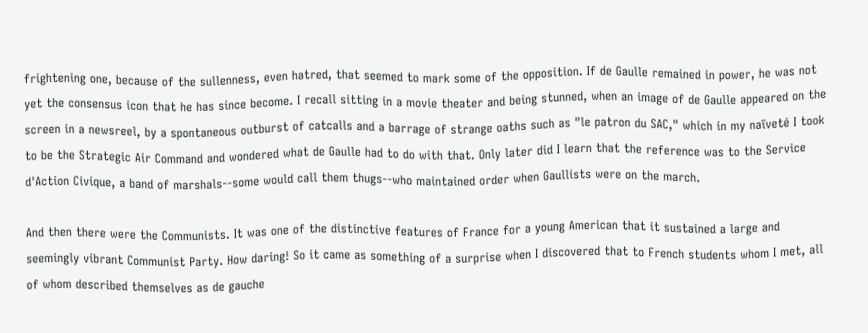frightening one, because of the sullenness, even hatred, that seemed to mark some of the opposition. If de Gaulle remained in power, he was not yet the consensus icon that he has since become. I recall sitting in a movie theater and being stunned, when an image of de Gaulle appeared on the screen in a newsreel, by a spontaneous outburst of catcalls and a barrage of strange oaths such as "le patron du SAC," which in my naïveté I took to be the Strategic Air Command and wondered what de Gaulle had to do with that. Only later did I learn that the reference was to the Service d'Action Civique, a band of marshals--some would call them thugs--who maintained order when Gaullists were on the march.

And then there were the Communists. It was one of the distinctive features of France for a young American that it sustained a large and seemingly vibrant Communist Party. How daring! So it came as something of a surprise when I discovered that to French students whom I met, all of whom described themselves as de gauche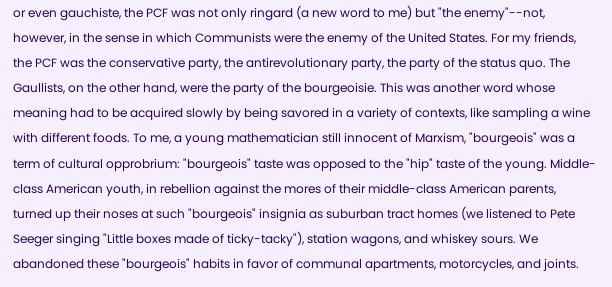or even gauchiste, the PCF was not only ringard (a new word to me) but "the enemy"--not, however, in the sense in which Communists were the enemy of the United States. For my friends, the PCF was the conservative party, the antirevolutionary party, the party of the status quo. The Gaullists, on the other hand, were the party of the bourgeoisie. This was another word whose meaning had to be acquired slowly by being savored in a variety of contexts, like sampling a wine with different foods. To me, a young mathematician still innocent of Marxism, "bourgeois" was a term of cultural opprobrium: "bourgeois" taste was opposed to the "hip" taste of the young. Middle-class American youth, in rebellion against the mores of their middle-class American parents, turned up their noses at such "bourgeois" insignia as suburban tract homes (we listened to Pete Seeger singing "Little boxes made of ticky-tacky"), station wagons, and whiskey sours. We abandoned these "bourgeois" habits in favor of communal apartments, motorcycles, and joints.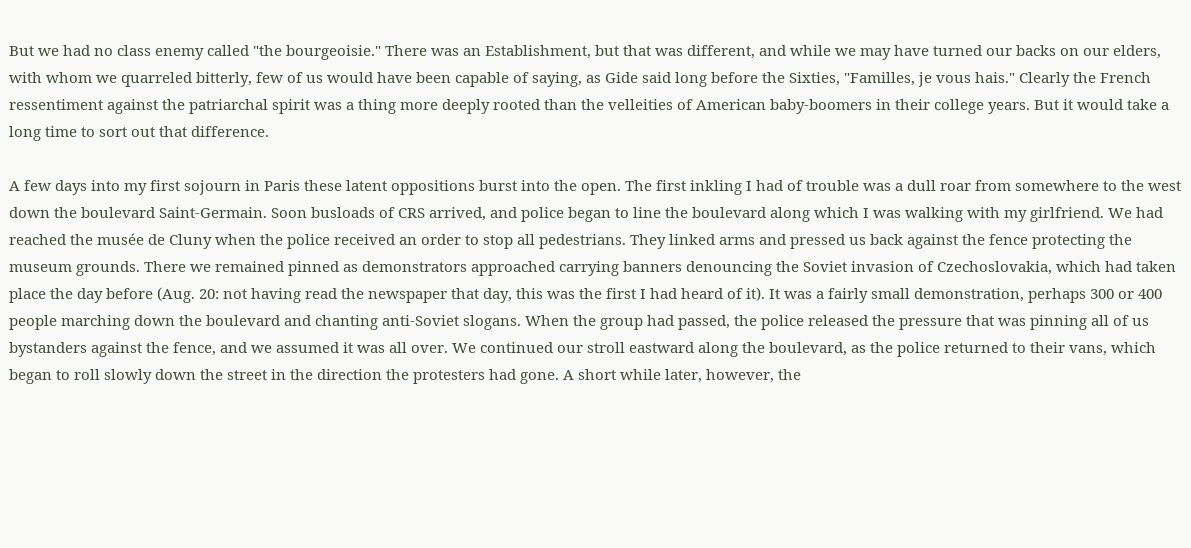But we had no class enemy called "the bourgeoisie." There was an Establishment, but that was different, and while we may have turned our backs on our elders, with whom we quarreled bitterly, few of us would have been capable of saying, as Gide said long before the Sixties, "Familles, je vous hais." Clearly the French ressentiment against the patriarchal spirit was a thing more deeply rooted than the velleities of American baby-boomers in their college years. But it would take a long time to sort out that difference.

A few days into my first sojourn in Paris these latent oppositions burst into the open. The first inkling I had of trouble was a dull roar from somewhere to the west down the boulevard Saint-Germain. Soon busloads of CRS arrived, and police began to line the boulevard along which I was walking with my girlfriend. We had reached the musée de Cluny when the police received an order to stop all pedestrians. They linked arms and pressed us back against the fence protecting the museum grounds. There we remained pinned as demonstrators approached carrying banners denouncing the Soviet invasion of Czechoslovakia, which had taken place the day before (Aug. 20: not having read the newspaper that day, this was the first I had heard of it). It was a fairly small demonstration, perhaps 300 or 400 people marching down the boulevard and chanting anti-Soviet slogans. When the group had passed, the police released the pressure that was pinning all of us bystanders against the fence, and we assumed it was all over. We continued our stroll eastward along the boulevard, as the police returned to their vans, which began to roll slowly down the street in the direction the protesters had gone. A short while later, however, the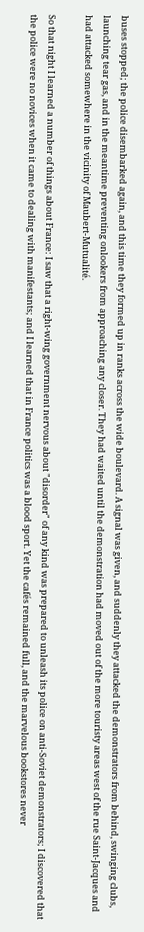buses stopped; the police disembarked again, and this time they formed up in ranks across the wide boulevard. A signal was given, and suddenly they attacked the demonstrators from behind, swinging clubs, launching tear gas, and in the meantime preventing onlookers from approaching any closer. They had waited until the demonstration had moved out of the more touristy areas west of the rue Saint-Jacques and had attacked somewhere in the vicinity of Maubert-Mutualité.

So that night I learned a number of things about France: I saw that a right-wing government nervous about "disorder" of any kind was prepared to unleash its police on anti-Soviet demonstrators; I discovered that the police were no novices when it came to dealing with manifestants; and I learned that in France politics was a blood sport. Yet the cafés remained full, and the marvelous bookstores never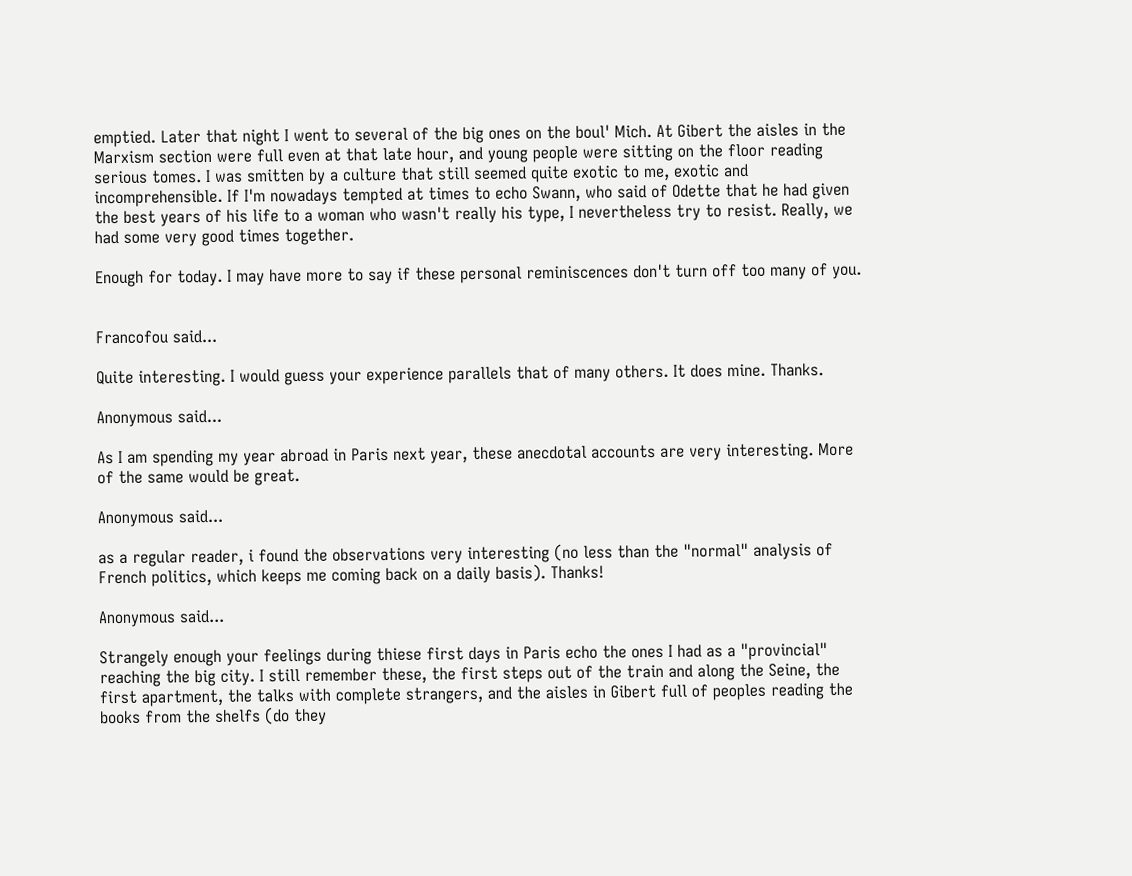emptied. Later that night I went to several of the big ones on the boul' Mich. At Gibert the aisles in the Marxism section were full even at that late hour, and young people were sitting on the floor reading serious tomes. I was smitten by a culture that still seemed quite exotic to me, exotic and incomprehensible. If I'm nowadays tempted at times to echo Swann, who said of Odette that he had given the best years of his life to a woman who wasn't really his type, I nevertheless try to resist. Really, we had some very good times together.

Enough for today. I may have more to say if these personal reminiscences don't turn off too many of you.


Francofou said...

Quite interesting. I would guess your experience parallels that of many others. It does mine. Thanks.

Anonymous said...

As I am spending my year abroad in Paris next year, these anecdotal accounts are very interesting. More of the same would be great.

Anonymous said...

as a regular reader, i found the observations very interesting (no less than the "normal" analysis of French politics, which keeps me coming back on a daily basis). Thanks!

Anonymous said...

Strangely enough your feelings during thiese first days in Paris echo the ones I had as a "provincial" reaching the big city. I still remember these, the first steps out of the train and along the Seine, the first apartment, the talks with complete strangers, and the aisles in Gibert full of peoples reading the books from the shelfs (do they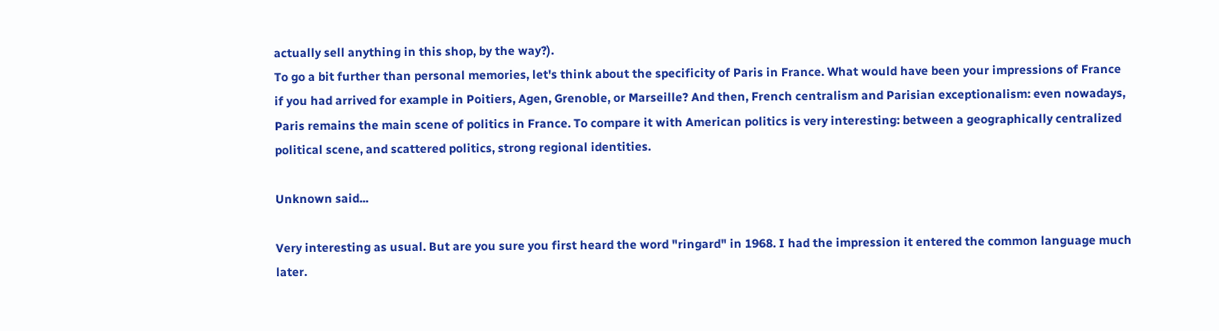actually sell anything in this shop, by the way?).
To go a bit further than personal memories, let's think about the specificity of Paris in France. What would have been your impressions of France if you had arrived for example in Poitiers, Agen, Grenoble, or Marseille? And then, French centralism and Parisian exceptionalism: even nowadays, Paris remains the main scene of politics in France. To compare it with American politics is very interesting: between a geographically centralized political scene, and scattered politics, strong regional identities.

Unknown said...

Very interesting as usual. But are you sure you first heard the word "ringard" in 1968. I had the impression it entered the common language much later.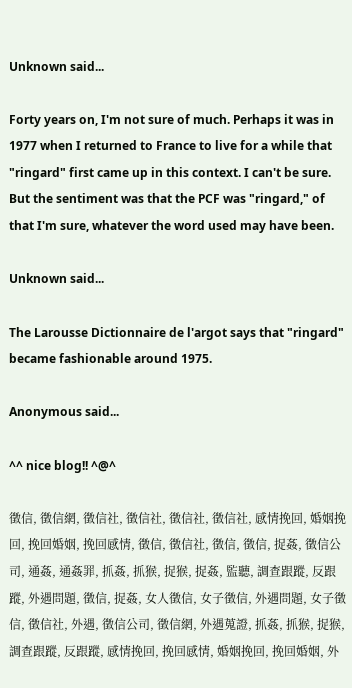Unknown said...

Forty years on, I'm not sure of much. Perhaps it was in 1977 when I returned to France to live for a while that "ringard" first came up in this context. I can't be sure. But the sentiment was that the PCF was "ringard," of that I'm sure, whatever the word used may have been.

Unknown said...

The Larousse Dictionnaire de l'argot says that "ringard" became fashionable around 1975.

Anonymous said...

^^ nice blog!! ^@^

徵信, 徵信網, 徵信社, 徵信社, 徵信社, 徵信社, 感情挽回, 婚姻挽回, 挽回婚姻, 挽回感情, 徵信, 徵信社, 徵信, 徵信, 捉姦, 徵信公司, 通姦, 通姦罪, 抓姦, 抓猴, 捉猴, 捉姦, 監聽, 調查跟蹤, 反跟蹤, 外遇問題, 徵信, 捉姦, 女人徵信, 女子徵信, 外遇問題, 女子徵信, 徵信社, 外遇, 徵信公司, 徵信網, 外遇蒐證, 抓姦, 抓猴, 捉猴, 調查跟蹤, 反跟蹤, 感情挽回, 挽回感情, 婚姻挽回, 挽回婚姻, 外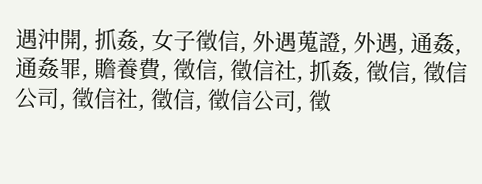遇沖開, 抓姦, 女子徵信, 外遇蒐證, 外遇, 通姦, 通姦罪, 贍養費, 徵信, 徵信社, 抓姦, 徵信, 徵信公司, 徵信社, 徵信, 徵信公司, 徵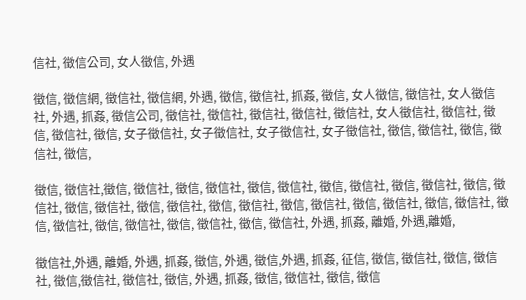信社, 徵信公司, 女人徵信, 外遇

徵信, 徵信網, 徵信社, 徵信網, 外遇, 徵信, 徵信社, 抓姦, 徵信, 女人徵信, 徵信社, 女人徵信社, 外遇, 抓姦, 徵信公司, 徵信社, 徵信社, 徵信社, 徵信社, 徵信社, 女人徵信社, 徵信社, 徵信, 徵信社, 徵信, 女子徵信社, 女子徵信社, 女子徵信社, 女子徵信社, 徵信, 徵信社, 徵信, 徵信社, 徵信,

徵信, 徵信社,徵信, 徵信社, 徵信, 徵信社, 徵信, 徵信社, 徵信, 徵信社, 徵信, 徵信社, 徵信, 徵信社, 徵信, 徵信社, 徵信, 徵信社, 徵信, 徵信社, 徵信, 徵信社, 徵信, 徵信社, 徵信, 徵信社, 徵信, 徵信社, 徵信, 徵信社, 徵信, 徵信社, 徵信, 徵信社, 外遇, 抓姦, 離婚, 外遇,離婚,

徵信社,外遇, 離婚, 外遇, 抓姦, 徵信, 外遇, 徵信,外遇, 抓姦, 征信, 徵信, 徵信社, 徵信, 徵信社, 徵信,徵信社, 徵信社, 徵信, 外遇, 抓姦, 徵信, 徵信社, 徵信, 徵信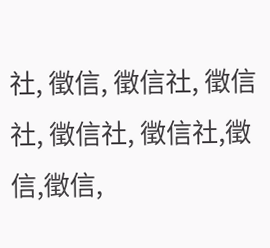社, 徵信, 徵信社, 徵信社, 徵信社, 徵信社,徵信,徵信,